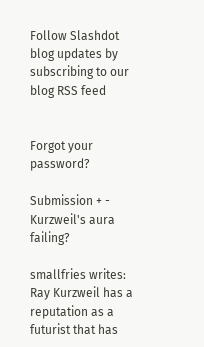Follow Slashdot blog updates by subscribing to our blog RSS feed


Forgot your password?

Submission + - Kurzweil's aura failing?

smallfries writes: Ray Kurzweil has a reputation as a futurist that has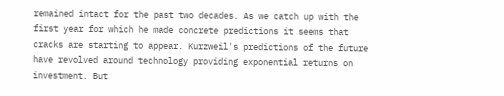remained intact for the past two decades. As we catch up with the first year for which he made concrete predictions it seems that cracks are starting to appear. Kurzweil's predictions of the future have revolved around technology providing exponential returns on investment. But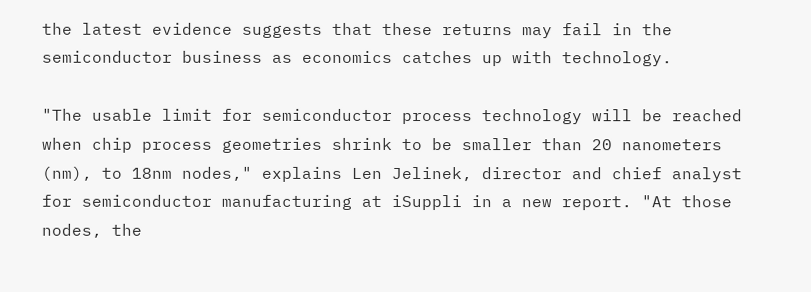the latest evidence suggests that these returns may fail in the semiconductor business as economics catches up with technology.

"The usable limit for semiconductor process technology will be reached when chip process geometries shrink to be smaller than 20 nanometers (nm), to 18nm nodes," explains Len Jelinek, director and chief analyst for semiconductor manufacturing at iSuppli in a new report. "At those nodes, the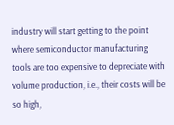industry will start getting to the point where semiconductor manufacturing tools are too expensive to depreciate with volume production, i.e., their costs will be so high,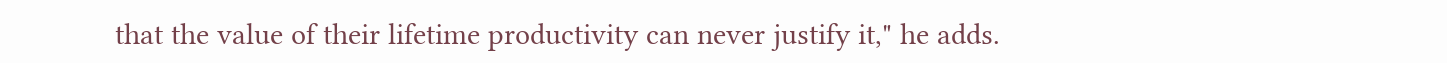that the value of their lifetime productivity can never justify it," he adds.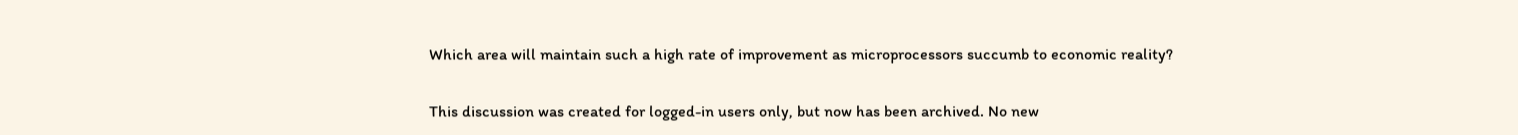Which area will maintain such a high rate of improvement as microprocessors succumb to economic reality?

This discussion was created for logged-in users only, but now has been archived. No new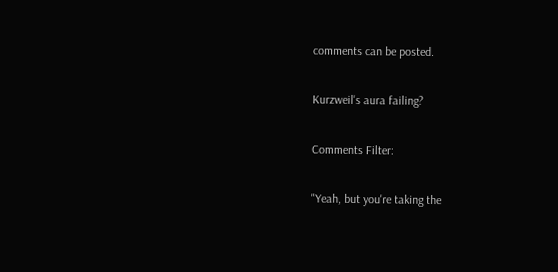comments can be posted.

Kurzweil's aura failing?

Comments Filter:

"Yeah, but you're taking the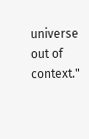universe out of context."